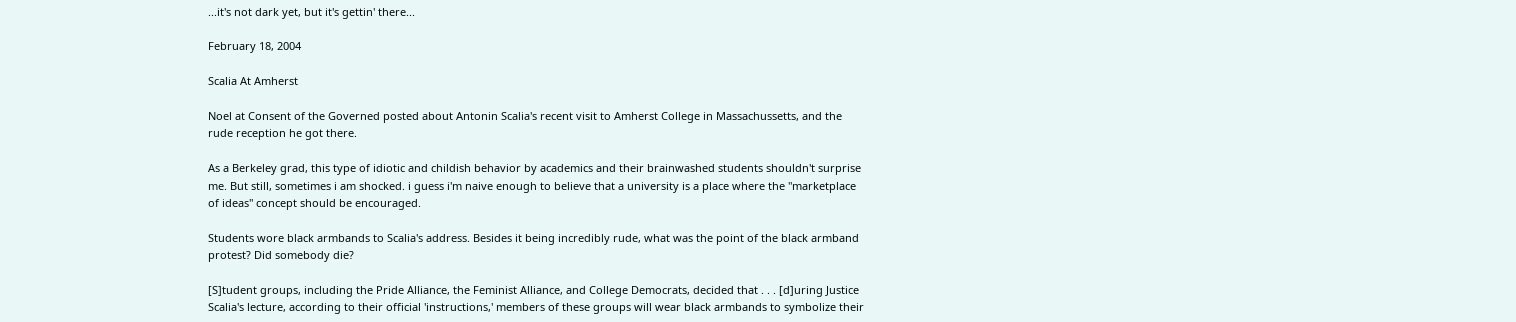...it's not dark yet, but it's gettin' there...

February 18, 2004

Scalia At Amherst

Noel at Consent of the Governed posted about Antonin Scalia's recent visit to Amherst College in Massachussetts, and the rude reception he got there.

As a Berkeley grad, this type of idiotic and childish behavior by academics and their brainwashed students shouldn't surprise me. But still, sometimes i am shocked. i guess i'm naive enough to believe that a university is a place where the "marketplace of ideas" concept should be encouraged.

Students wore black armbands to Scalia's address. Besides it being incredibly rude, what was the point of the black armband protest? Did somebody die?

[S]tudent groups, including the Pride Alliance, the Feminist Alliance, and College Democrats, decided that . . . [d]uring Justice Scalia's lecture, according to their official 'instructions,' members of these groups will wear black armbands to symbolize their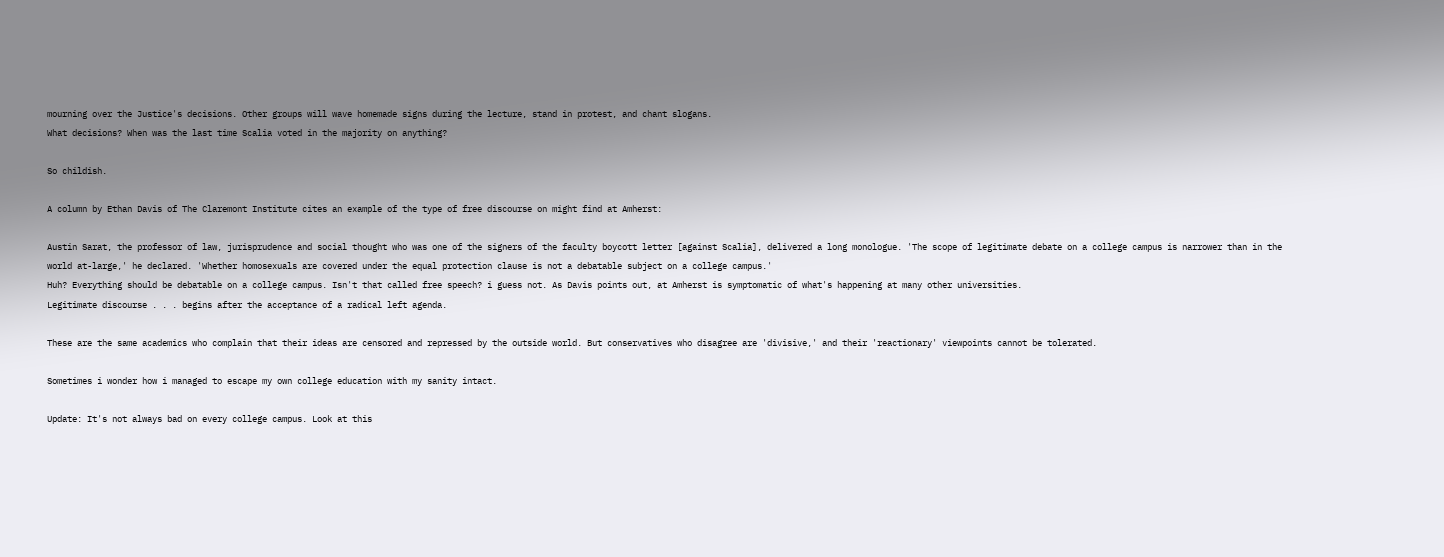mourning over the Justice's decisions. Other groups will wave homemade signs during the lecture, stand in protest, and chant slogans.
What decisions? When was the last time Scalia voted in the majority on anything?

So childish.

A column by Ethan Davis of The Claremont Institute cites an example of the type of free discourse on might find at Amherst:

Austin Sarat, the professor of law, jurisprudence and social thought who was one of the signers of the faculty boycott letter [against Scalia], delivered a long monologue. 'The scope of legitimate debate on a college campus is narrower than in the world at-large,' he declared. 'Whether homosexuals are covered under the equal protection clause is not a debatable subject on a college campus.'
Huh? Everything should be debatable on a college campus. Isn't that called free speech? i guess not. As Davis points out, at Amherst is symptomatic of what's happening at many other universities.
Legitimate discourse . . . begins after the acceptance of a radical left agenda.

These are the same academics who complain that their ideas are censored and repressed by the outside world. But conservatives who disagree are 'divisive,' and their 'reactionary' viewpoints cannot be tolerated.

Sometimes i wonder how i managed to escape my own college education with my sanity intact.

Update: It's not always bad on every college campus. Look at this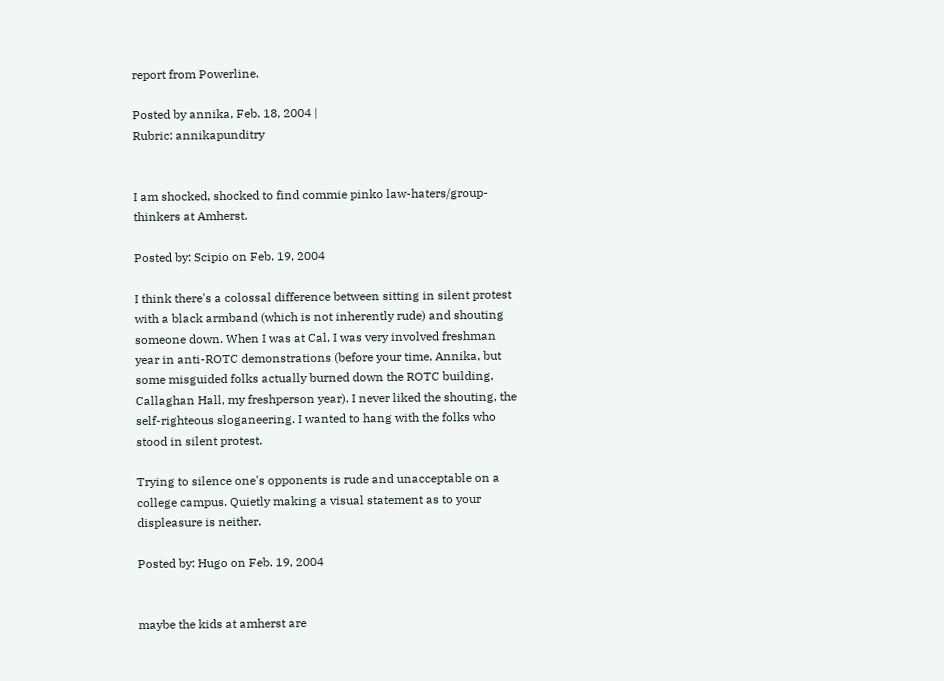report from Powerline.

Posted by annika, Feb. 18, 2004 |
Rubric: annikapunditry


I am shocked, shocked to find commie pinko law-haters/group-thinkers at Amherst.

Posted by: Scipio on Feb. 19, 2004

I think there's a colossal difference between sitting in silent protest with a black armband (which is not inherently rude) and shouting someone down. When I was at Cal, I was very involved freshman year in anti-ROTC demonstrations (before your time, Annika, but some misguided folks actually burned down the ROTC building, Callaghan Hall, my freshperson year). I never liked the shouting, the self-righteous sloganeering. I wanted to hang with the folks who stood in silent protest.

Trying to silence one's opponents is rude and unacceptable on a college campus. Quietly making a visual statement as to your displeasure is neither.

Posted by: Hugo on Feb. 19, 2004


maybe the kids at amherst are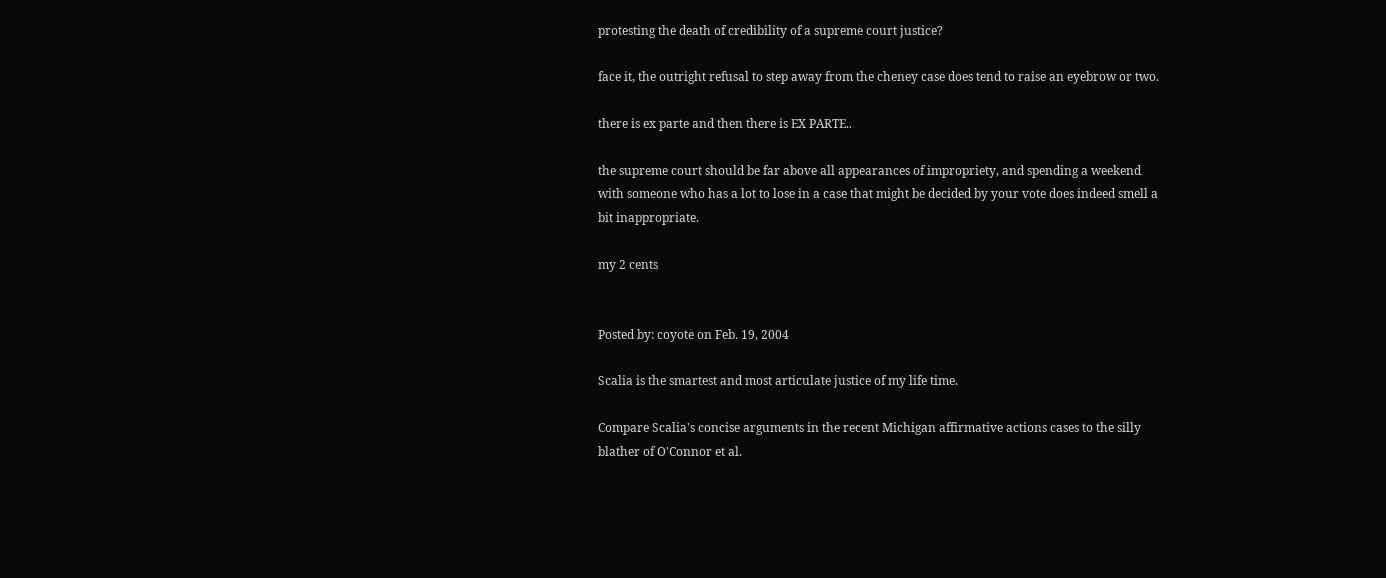protesting the death of credibility of a supreme court justice?

face it, the outright refusal to step away from the cheney case does tend to raise an eyebrow or two.

there is ex parte and then there is EX PARTE..

the supreme court should be far above all appearances of impropriety, and spending a weekend with someone who has a lot to lose in a case that might be decided by your vote does indeed smell a bit inappropriate.

my 2 cents


Posted by: coyote on Feb. 19, 2004

Scalia is the smartest and most articulate justice of my life time.

Compare Scalia's concise arguments in the recent Michigan affirmative actions cases to the silly blather of O'Connor et al.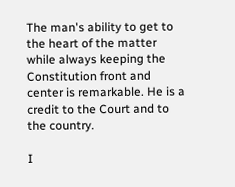The man's ability to get to the heart of the matter while always keeping the Constitution front and center is remarkable. He is a credit to the Court and to the country.

I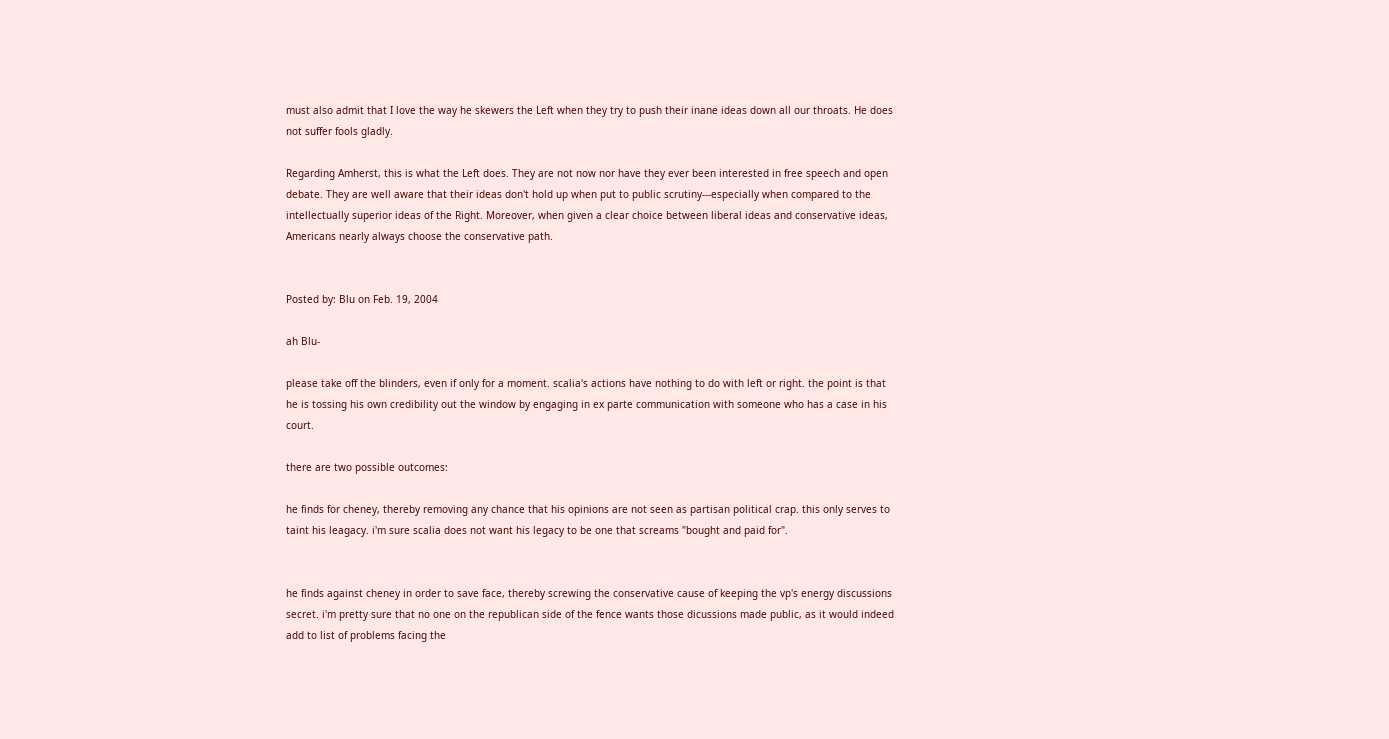must also admit that I love the way he skewers the Left when they try to push their inane ideas down all our throats. He does not suffer fools gladly.

Regarding Amherst, this is what the Left does. They are not now nor have they ever been interested in free speech and open debate. They are well aware that their ideas don't hold up when put to public scrutiny---especially when compared to the intellectually superior ideas of the Right. Moreover, when given a clear choice between liberal ideas and conservative ideas, Americans nearly always choose the conservative path.


Posted by: Blu on Feb. 19, 2004

ah Blu-

please take off the blinders, even if only for a moment. scalia's actions have nothing to do with left or right. the point is that he is tossing his own credibility out the window by engaging in ex parte communication with someone who has a case in his court.

there are two possible outcomes:

he finds for cheney, thereby removing any chance that his opinions are not seen as partisan political crap. this only serves to taint his leagacy. i'm sure scalia does not want his legacy to be one that screams "bought and paid for".


he finds against cheney in order to save face, thereby screwing the conservative cause of keeping the vp's energy discussions secret. i'm pretty sure that no one on the republican side of the fence wants those dicussions made public, as it would indeed add to list of problems facing the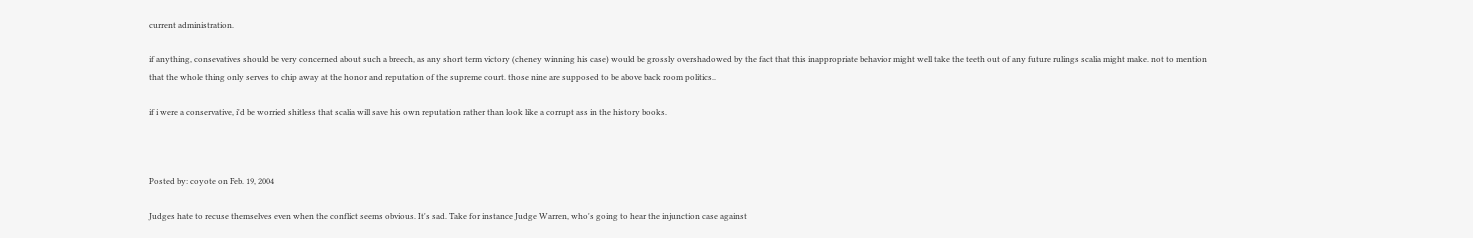current administration.

if anything, consevatives should be very concerned about such a breech, as any short term victory (cheney winning his case) would be grossly overshadowed by the fact that this inappropriate behavior might well take the teeth out of any future rulings scalia might make. not to mention that the whole thing only serves to chip away at the honor and reputation of the supreme court. those nine are supposed to be above back room politics..

if i were a conservative, i'd be worried shitless that scalia will save his own reputation rather than look like a corrupt ass in the history books.



Posted by: coyote on Feb. 19, 2004

Judges hate to recuse themselves even when the conflict seems obvious. It's sad. Take for instance Judge Warren, who's going to hear the injunction case against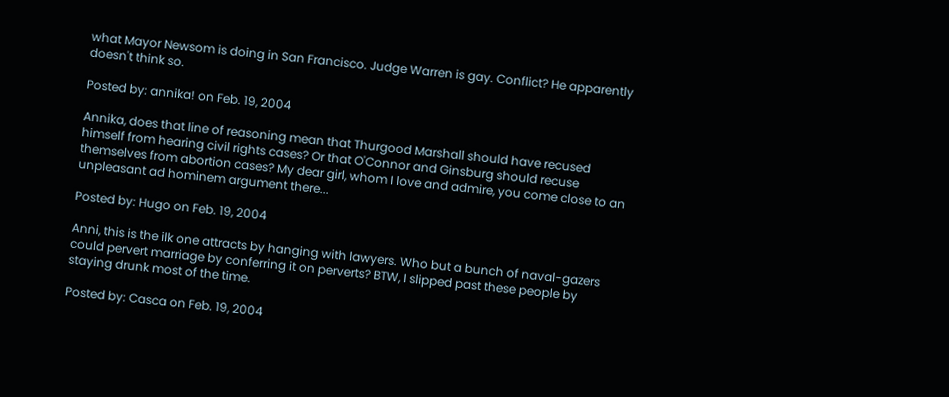what Mayor Newsom is doing in San Francisco. Judge Warren is gay. Conflict? He apparently doesn't think so.

Posted by: annika! on Feb. 19, 2004

Annika, does that line of reasoning mean that Thurgood Marshall should have recused himself from hearing civil rights cases? Or that O'Connor and Ginsburg should recuse themselves from abortion cases? My dear girl, whom I love and admire, you come close to an unpleasant ad hominem argument there...

Posted by: Hugo on Feb. 19, 2004

Anni, this is the ilk one attracts by hanging with lawyers. Who but a bunch of naval-gazers could pervert marriage by conferring it on perverts? BTW, I slipped past these people by staying drunk most of the time.

Posted by: Casca on Feb. 19, 2004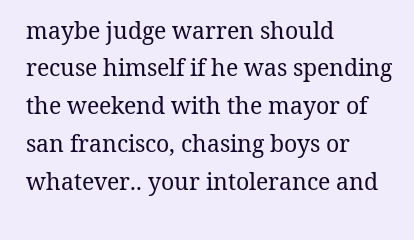maybe judge warren should recuse himself if he was spending the weekend with the mayor of san francisco, chasing boys or whatever.. your intolerance and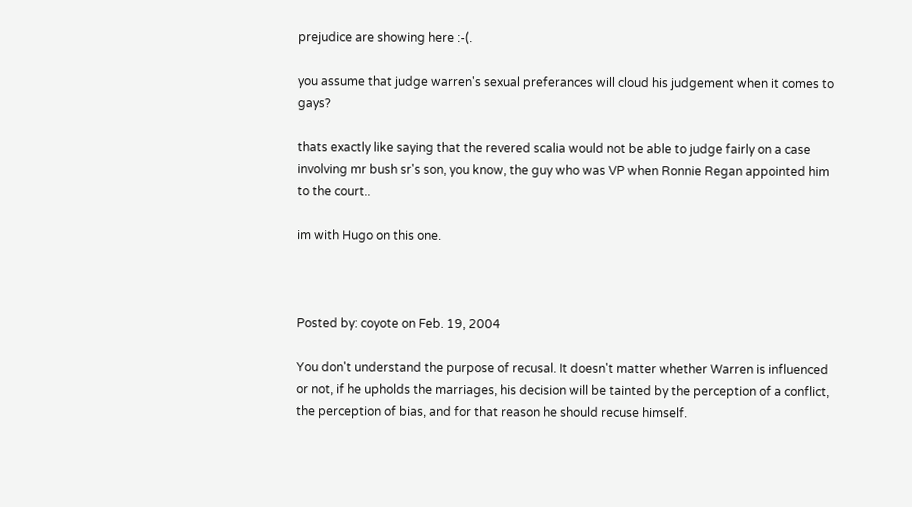prejudice are showing here :-(.

you assume that judge warren's sexual preferances will cloud his judgement when it comes to gays?

thats exactly like saying that the revered scalia would not be able to judge fairly on a case involving mr bush sr's son, you know, the guy who was VP when Ronnie Regan appointed him to the court..

im with Hugo on this one.



Posted by: coyote on Feb. 19, 2004

You don't understand the purpose of recusal. It doesn't matter whether Warren is influenced or not, if he upholds the marriages, his decision will be tainted by the perception of a conflict, the perception of bias, and for that reason he should recuse himself.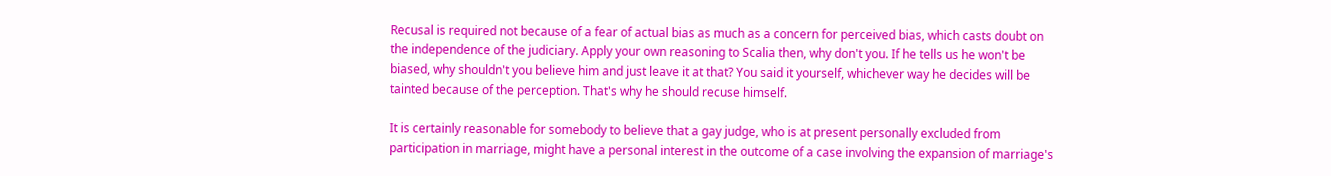Recusal is required not because of a fear of actual bias as much as a concern for perceived bias, which casts doubt on the independence of the judiciary. Apply your own reasoning to Scalia then, why don't you. If he tells us he won't be biased, why shouldn't you believe him and just leave it at that? You said it yourself, whichever way he decides will be tainted because of the perception. That's why he should recuse himself.

It is certainly reasonable for somebody to believe that a gay judge, who is at present personally excluded from participation in marriage, might have a personal interest in the outcome of a case involving the expansion of marriage's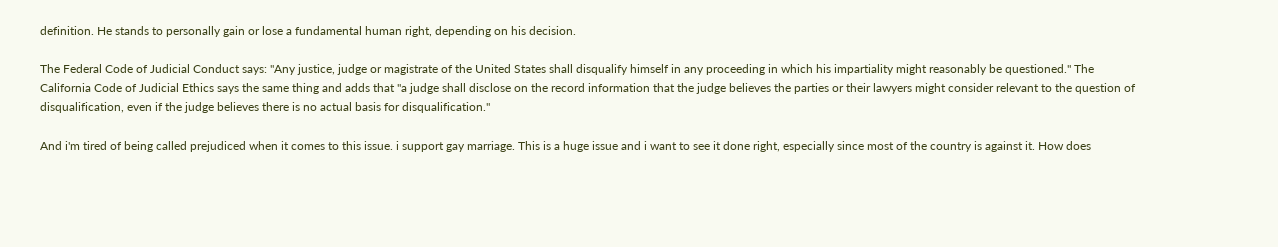definition. He stands to personally gain or lose a fundamental human right, depending on his decision.

The Federal Code of Judicial Conduct says: "Any justice, judge or magistrate of the United States shall disqualify himself in any proceeding in which his impartiality might reasonably be questioned." The California Code of Judicial Ethics says the same thing and adds that "a judge shall disclose on the record information that the judge believes the parties or their lawyers might consider relevant to the question of disqualification, even if the judge believes there is no actual basis for disqualification."

And i'm tired of being called prejudiced when it comes to this issue. i support gay marriage. This is a huge issue and i want to see it done right, especially since most of the country is against it. How does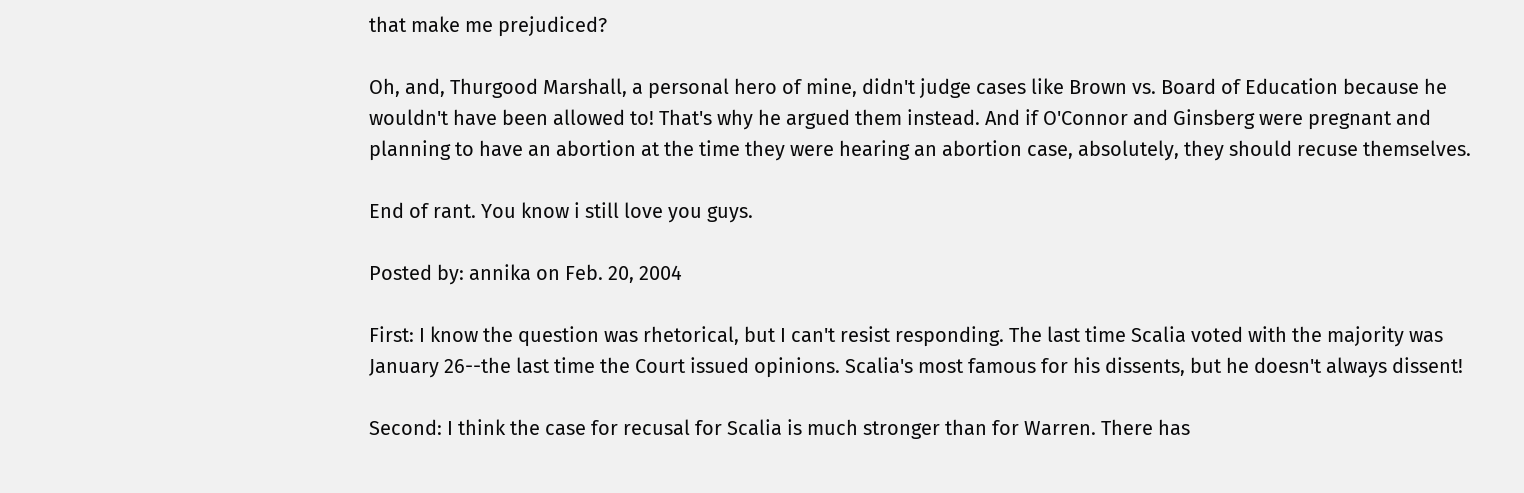that make me prejudiced?

Oh, and, Thurgood Marshall, a personal hero of mine, didn't judge cases like Brown vs. Board of Education because he wouldn't have been allowed to! That's why he argued them instead. And if O'Connor and Ginsberg were pregnant and planning to have an abortion at the time they were hearing an abortion case, absolutely, they should recuse themselves.

End of rant. You know i still love you guys.

Posted by: annika on Feb. 20, 2004

First: I know the question was rhetorical, but I can't resist responding. The last time Scalia voted with the majority was January 26--the last time the Court issued opinions. Scalia's most famous for his dissents, but he doesn't always dissent!

Second: I think the case for recusal for Scalia is much stronger than for Warren. There has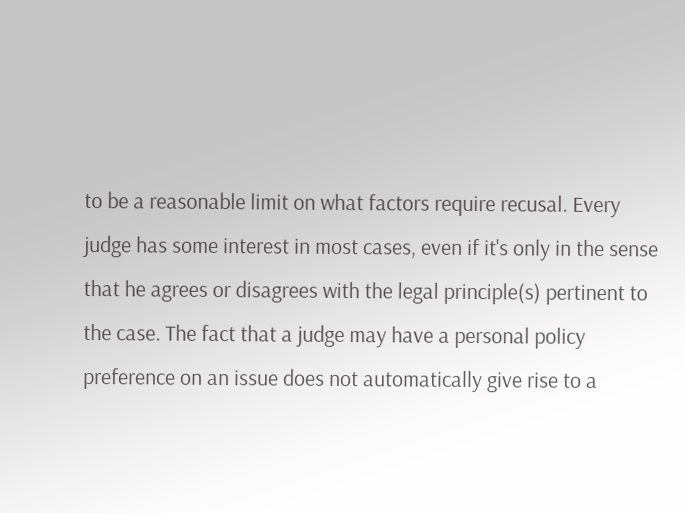to be a reasonable limit on what factors require recusal. Every judge has some interest in most cases, even if it's only in the sense that he agrees or disagrees with the legal principle(s) pertinent to the case. The fact that a judge may have a personal policy preference on an issue does not automatically give rise to a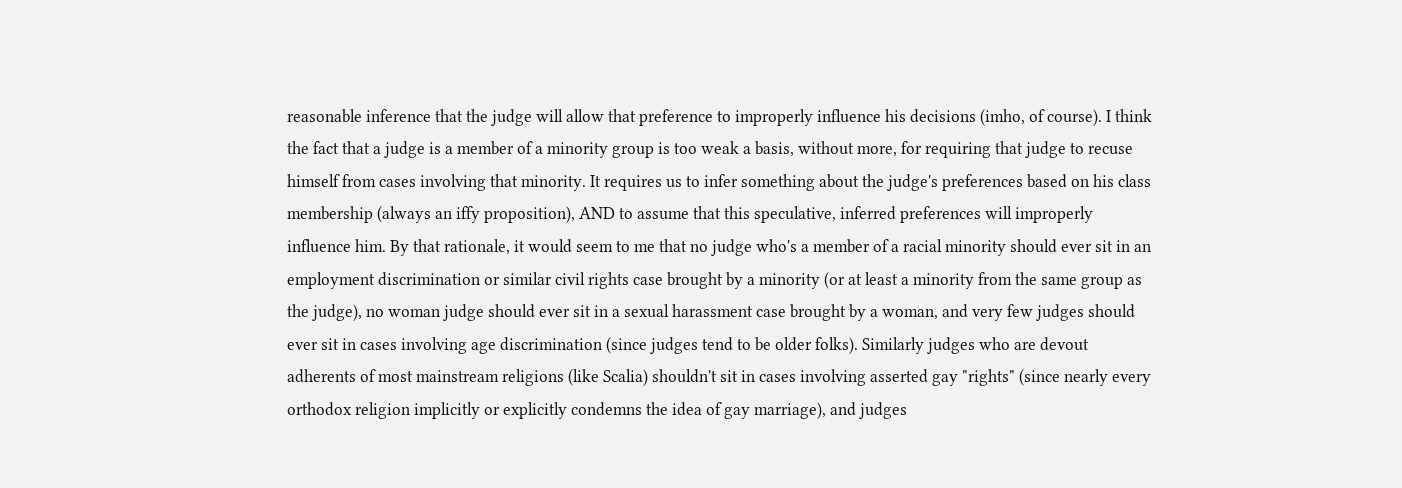reasonable inference that the judge will allow that preference to improperly influence his decisions (imho, of course). I think the fact that a judge is a member of a minority group is too weak a basis, without more, for requiring that judge to recuse himself from cases involving that minority. It requires us to infer something about the judge's preferences based on his class membership (always an iffy proposition), AND to assume that this speculative, inferred preferences will improperly influence him. By that rationale, it would seem to me that no judge who's a member of a racial minority should ever sit in an employment discrimination or similar civil rights case brought by a minority (or at least a minority from the same group as the judge), no woman judge should ever sit in a sexual harassment case brought by a woman, and very few judges should ever sit in cases involving age discrimination (since judges tend to be older folks). Similarly judges who are devout adherents of most mainstream religions (like Scalia) shouldn't sit in cases involving asserted gay "rights" (since nearly every orthodox religion implicitly or explicitly condemns the idea of gay marriage), and judges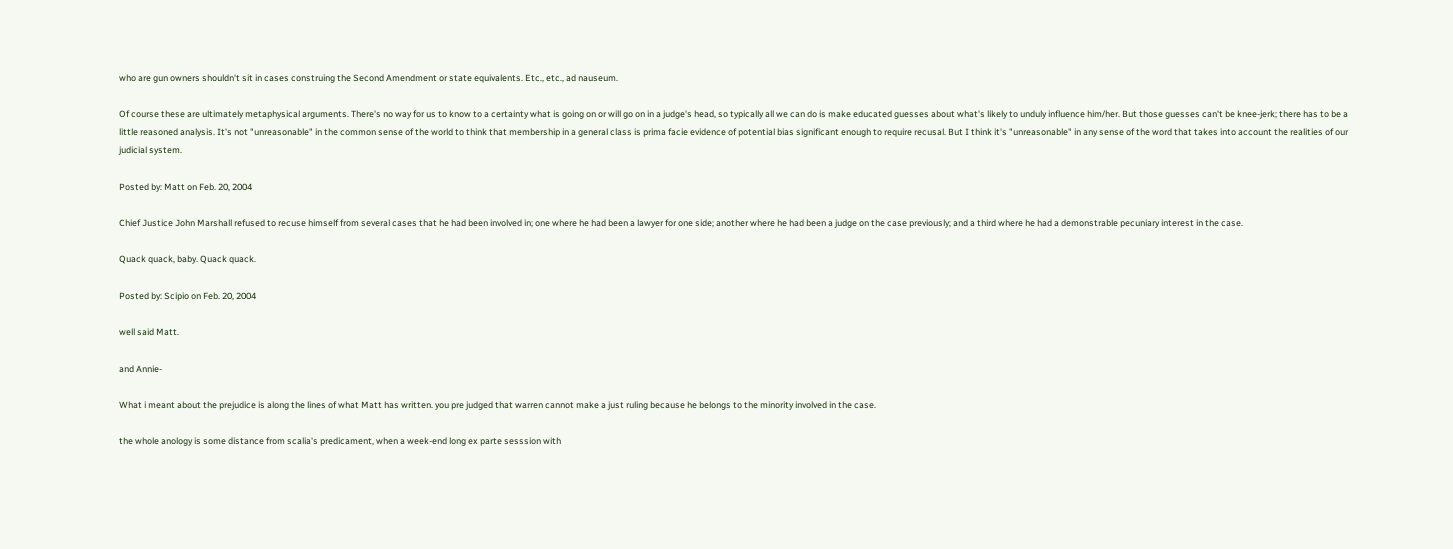who are gun owners shouldn't sit in cases construing the Second Amendment or state equivalents. Etc., etc., ad nauseum.

Of course these are ultimately metaphysical arguments. There's no way for us to know to a certainty what is going on or will go on in a judge's head, so typically all we can do is make educated guesses about what's likely to unduly influence him/her. But those guesses can't be knee-jerk; there has to be a little reasoned analysis. It's not "unreasonable" in the common sense of the world to think that membership in a general class is prima facie evidence of potential bias significant enough to require recusal. But I think it's "unreasonable" in any sense of the word that takes into account the realities of our judicial system.

Posted by: Matt on Feb. 20, 2004

Chief Justice John Marshall refused to recuse himself from several cases that he had been involved in; one where he had been a lawyer for one side; another where he had been a judge on the case previously; and a third where he had a demonstrable pecuniary interest in the case.

Quack quack, baby. Quack quack.

Posted by: Scipio on Feb. 20, 2004

well said Matt.

and Annie-

What i meant about the prejudice is along the lines of what Matt has written. you pre judged that warren cannot make a just ruling because he belongs to the minority involved in the case.

the whole anology is some distance from scalia's predicament, when a week-end long ex parte sesssion with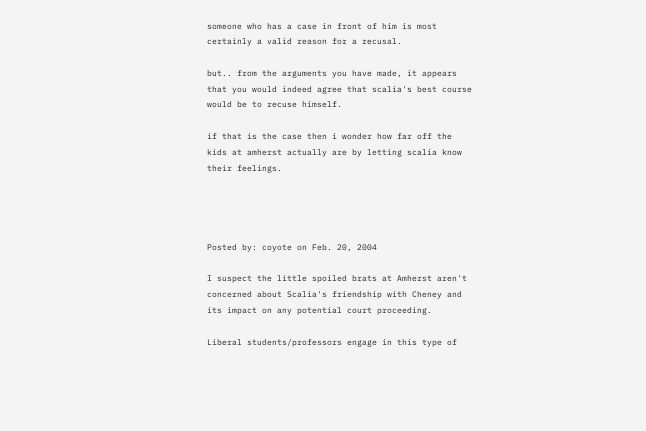someone who has a case in front of him is most certainly a valid reason for a recusal.

but.. from the arguments you have made, it appears that you would indeed agree that scalia's best course would be to recuse himself.

if that is the case then i wonder how far off the kids at amherst actually are by letting scalia know their feelings.




Posted by: coyote on Feb. 20, 2004

I suspect the little spoiled brats at Amherst aren't concerned about Scalia's friendship with Cheney and its impact on any potential court proceeding.

Liberal students/professors engage in this type of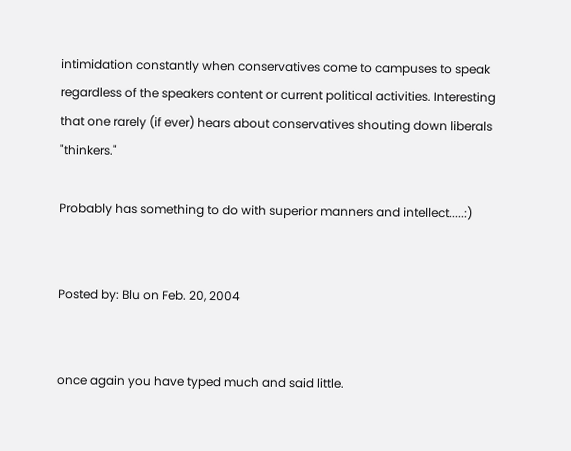intimidation constantly when conservatives come to campuses to speak regardless of the speakers content or current political activities. Interesting that one rarely (if ever) hears about conservatives shouting down liberals "thinkers."

Probably has something to do with superior manners and intellect.....:)


Posted by: Blu on Feb. 20, 2004


once again you have typed much and said little.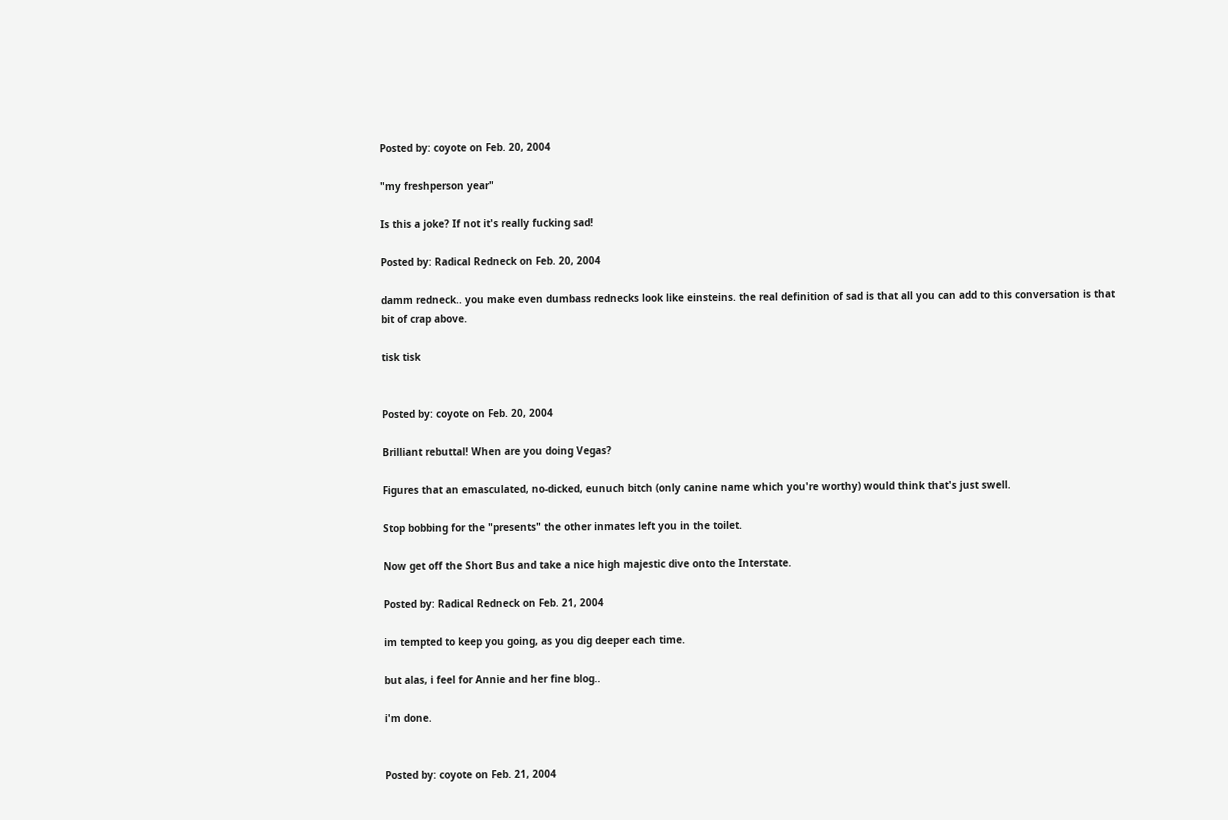Posted by: coyote on Feb. 20, 2004

"my freshperson year"

Is this a joke? If not it's really fucking sad!

Posted by: Radical Redneck on Feb. 20, 2004

damm redneck.. you make even dumbass rednecks look like einsteins. the real definition of sad is that all you can add to this conversation is that bit of crap above.

tisk tisk


Posted by: coyote on Feb. 20, 2004

Brilliant rebuttal! When are you doing Vegas?

Figures that an emasculated, no-dicked, eunuch bitch (only canine name which you're worthy) would think that's just swell.

Stop bobbing for the "presents" the other inmates left you in the toilet.

Now get off the Short Bus and take a nice high majestic dive onto the Interstate.

Posted by: Radical Redneck on Feb. 21, 2004

im tempted to keep you going, as you dig deeper each time.

but alas, i feel for Annie and her fine blog..

i'm done.


Posted by: coyote on Feb. 21, 2004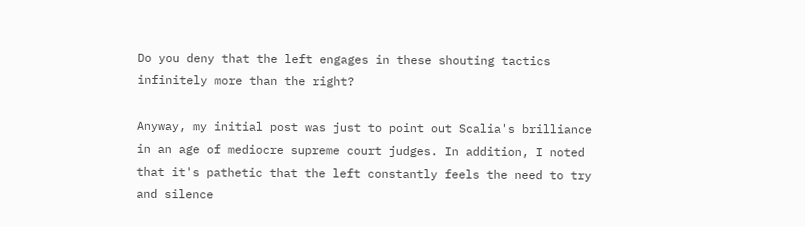Do you deny that the left engages in these shouting tactics infinitely more than the right?

Anyway, my initial post was just to point out Scalia's brilliance in an age of mediocre supreme court judges. In addition, I noted that it's pathetic that the left constantly feels the need to try and silence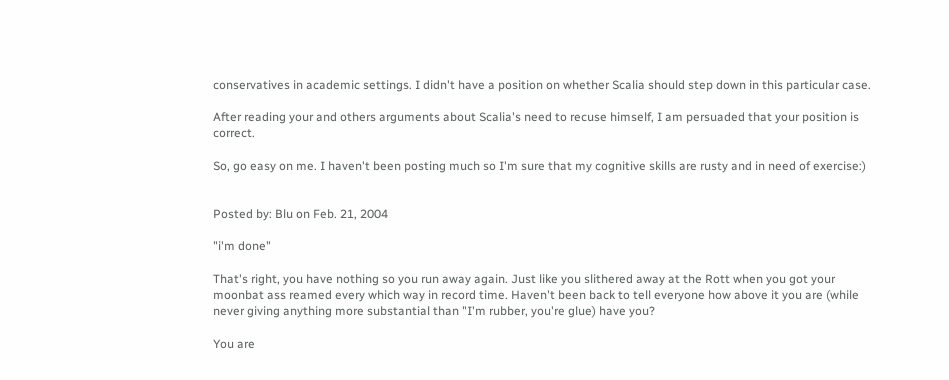conservatives in academic settings. I didn't have a position on whether Scalia should step down in this particular case.

After reading your and others arguments about Scalia's need to recuse himself, I am persuaded that your position is correct.

So, go easy on me. I haven't been posting much so I'm sure that my cognitive skills are rusty and in need of exercise:)


Posted by: Blu on Feb. 21, 2004

"i'm done"

That's right, you have nothing so you run away again. Just like you slithered away at the Rott when you got your moonbat ass reamed every which way in record time. Haven't been back to tell everyone how above it you are (while never giving anything more substantial than "I'm rubber, you're glue) have you?

You are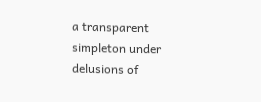a transparent simpleton under delusions of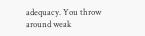adequacy. You throw around weak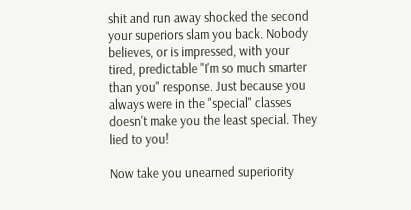shit and run away shocked the second your superiors slam you back. Nobody believes, or is impressed, with your tired, predictable "I'm so much smarter than you" response. Just because you always were in the "special" classes doesn't make you the least special. They lied to you!

Now take you unearned superiority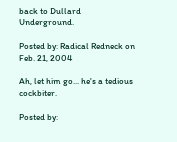back to Dullard Underground.

Posted by: Radical Redneck on Feb. 21, 2004

Ah, let him go... he's a tedious cockbiter.

Posted by: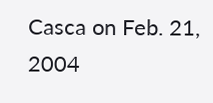Casca on Feb. 21, 2004